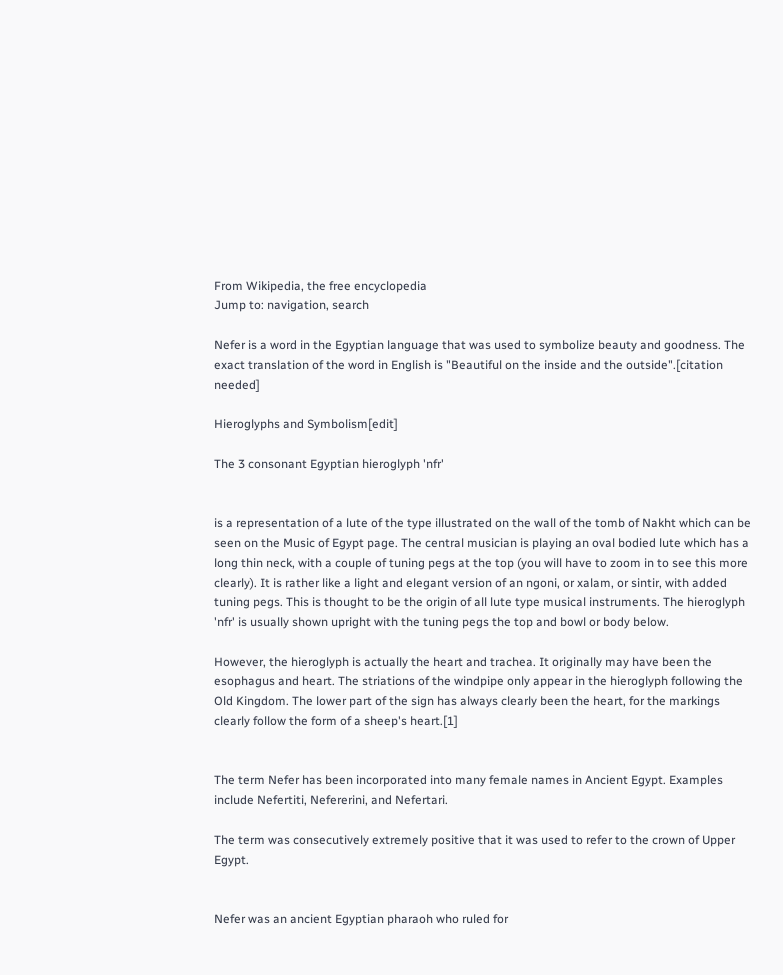From Wikipedia, the free encyclopedia
Jump to: navigation, search

Nefer is a word in the Egyptian language that was used to symbolize beauty and goodness. The exact translation of the word in English is "Beautiful on the inside and the outside".[citation needed]

Hieroglyphs and Symbolism[edit]

The 3 consonant Egyptian hieroglyph 'nfr'


is a representation of a lute of the type illustrated on the wall of the tomb of Nakht which can be seen on the Music of Egypt page. The central musician is playing an oval bodied lute which has a long thin neck, with a couple of tuning pegs at the top (you will have to zoom in to see this more clearly). It is rather like a light and elegant version of an ngoni, or xalam, or sintir, with added tuning pegs. This is thought to be the origin of all lute type musical instruments. The hieroglyph 'nfr' is usually shown upright with the tuning pegs the top and bowl or body below.

However, the hieroglyph is actually the heart and trachea. It originally may have been the esophagus and heart. The striations of the windpipe only appear in the hieroglyph following the Old Kingdom. The lower part of the sign has always clearly been the heart, for the markings clearly follow the form of a sheep's heart.[1]


The term Nefer has been incorporated into many female names in Ancient Egypt. Examples include Nefertiti, Nefererini, and Nefertari.

The term was consecutively extremely positive that it was used to refer to the crown of Upper Egypt.


Nefer was an ancient Egyptian pharaoh who ruled for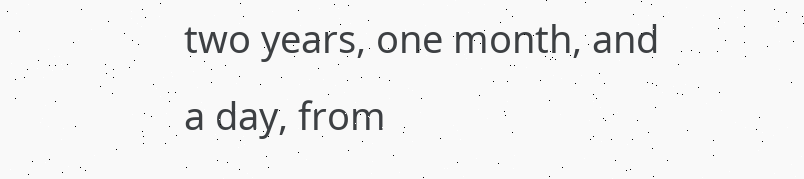two years, one month, and a day, from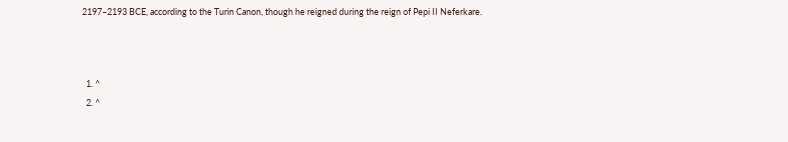2197–2193 BCE, according to the Turin Canon, though he reigned during the reign of Pepi II Neferkare.



  1. ^
  2. ^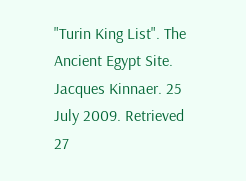"Turin King List". The Ancient Egypt Site. Jacques Kinnaer. 25 July 2009. Retrieved 27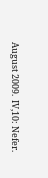August 2009.  IV,10: Nefer.